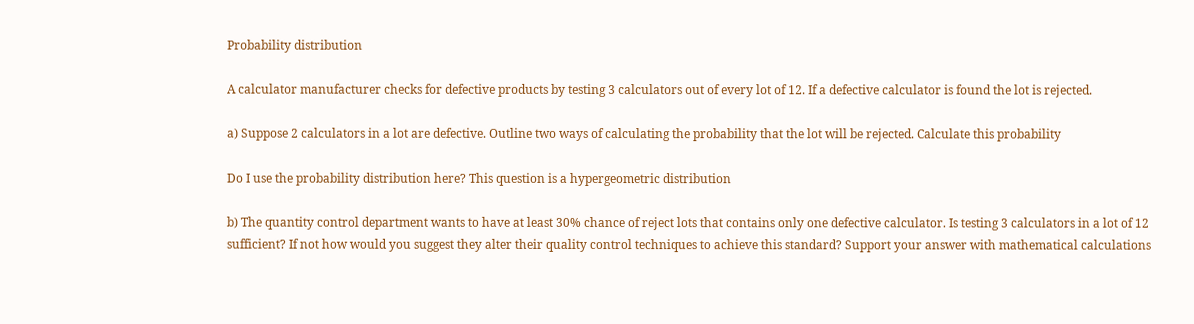Probability distribution

A calculator manufacturer checks for defective products by testing 3 calculators out of every lot of 12. If a defective calculator is found the lot is rejected.

a) Suppose 2 calculators in a lot are defective. Outline two ways of calculating the probability that the lot will be rejected. Calculate this probability

Do I use the probability distribution here? This question is a hypergeometric distribution

b) The quantity control department wants to have at least 30% chance of reject lots that contains only one defective calculator. Is testing 3 calculators in a lot of 12 sufficient? If not how would you suggest they alter their quality control techniques to achieve this standard? Support your answer with mathematical calculations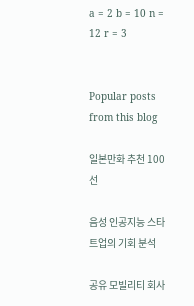a = 2 b = 10 n = 12 r = 3


Popular posts from this blog

일본만화 추천 100선

음성 인공지능 스타트업의 기회 분석

공유 모빌리티 회사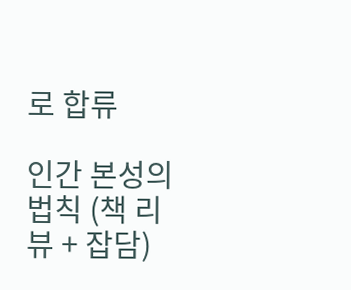로 합류

인간 본성의 법칙 (책 리뷰 + 잡담)